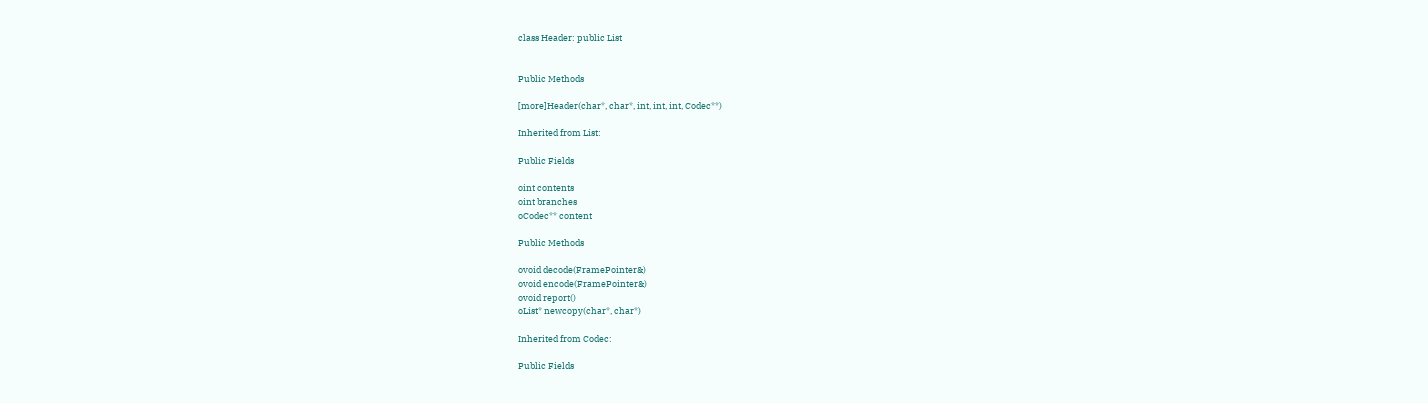class Header: public List


Public Methods

[more]Header(char*, char*, int, int, int, Codec**)

Inherited from List:

Public Fields

oint contents
oint branches
oCodec** content

Public Methods

ovoid decode(FramePointer&)
ovoid encode(FramePointer&)
ovoid report()
oList* newcopy(char*, char*)

Inherited from Codec:

Public Fields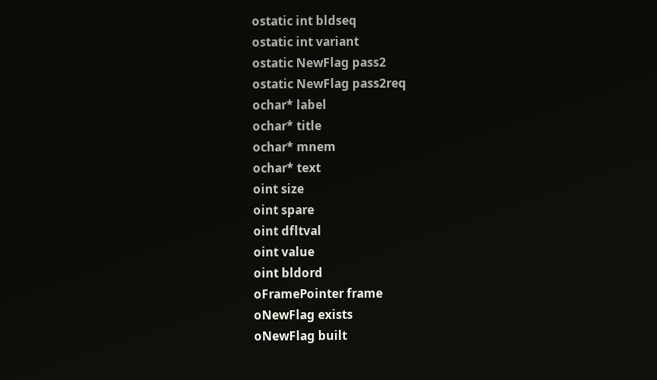ostatic int bldseq
ostatic int variant
ostatic NewFlag pass2
ostatic NewFlag pass2req
ochar* label
ochar* title
ochar* mnem
ochar* text
oint size
oint spare
oint dfltval
oint value
oint bldord
oFramePointer frame
oNewFlag exists
oNewFlag built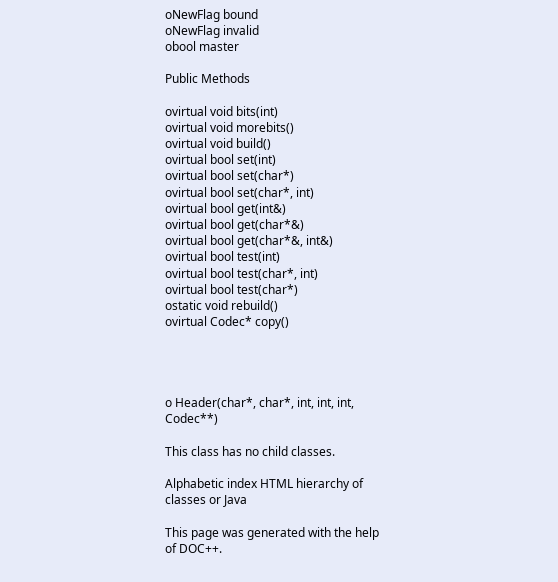oNewFlag bound
oNewFlag invalid
obool master

Public Methods

ovirtual void bits(int)
ovirtual void morebits()
ovirtual void build()
ovirtual bool set(int)
ovirtual bool set(char*)
ovirtual bool set(char*, int)
ovirtual bool get(int&)
ovirtual bool get(char*&)
ovirtual bool get(char*&, int&)
ovirtual bool test(int)
ovirtual bool test(char*, int)
ovirtual bool test(char*)
ostatic void rebuild()
ovirtual Codec* copy()




o Header(char*, char*, int, int, int, Codec**)

This class has no child classes.

Alphabetic index HTML hierarchy of classes or Java

This page was generated with the help of DOC++.